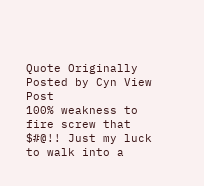Quote Originally Posted by Cyn View Post
100% weakness to fire screw that $#@!! Just my luck to walk into a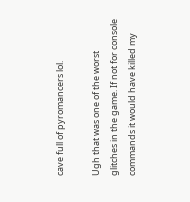cave full of pyromancers lol.

Ugh that was one of the worst glitches in the game. If not for console commands it would have killed my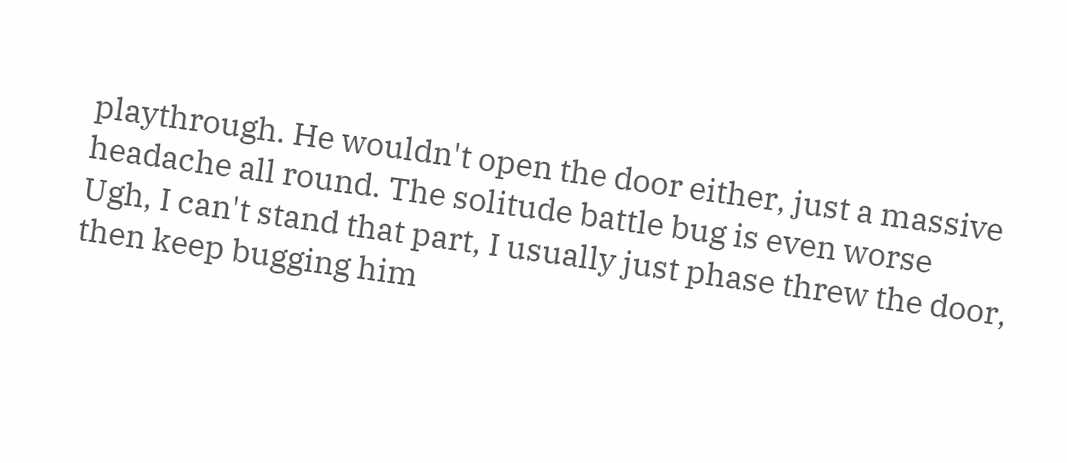playthrough. He wouldn't open the door either, just a massive headache all round. The solitude battle bug is even worse
Ugh, I can't stand that part, I usually just phase threw the door, then keep bugging him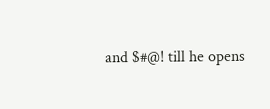and $#@! till he opens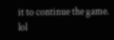it to continue the game. lol